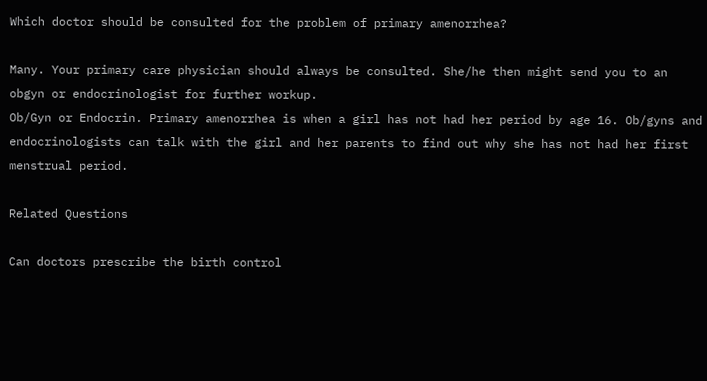Which doctor should be consulted for the problem of primary amenorrhea?

Many. Your primary care physician should always be consulted. She/he then might send you to an obgyn or endocrinologist for further workup.
Ob/Gyn or Endocrin. Primary amenorrhea is when a girl has not had her period by age 16. Ob/gyns and endocrinologists can talk with the girl and her parents to find out why she has not had her first menstrual period.

Related Questions

Can doctors prescribe the birth control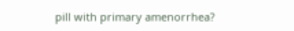pill with primary amenorrhea?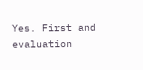Yes. First and evaluation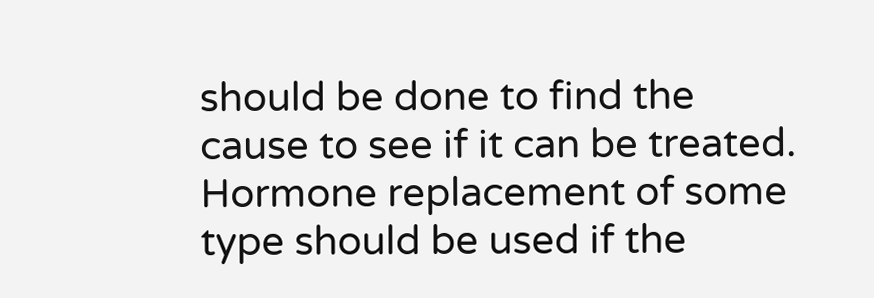should be done to find the cause to see if it can be treated. Hormone replacement of some type should be used if the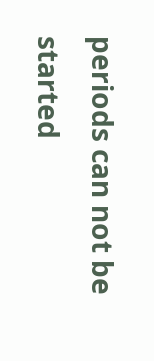periods can not be started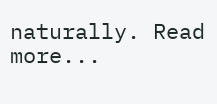naturally. Read more...